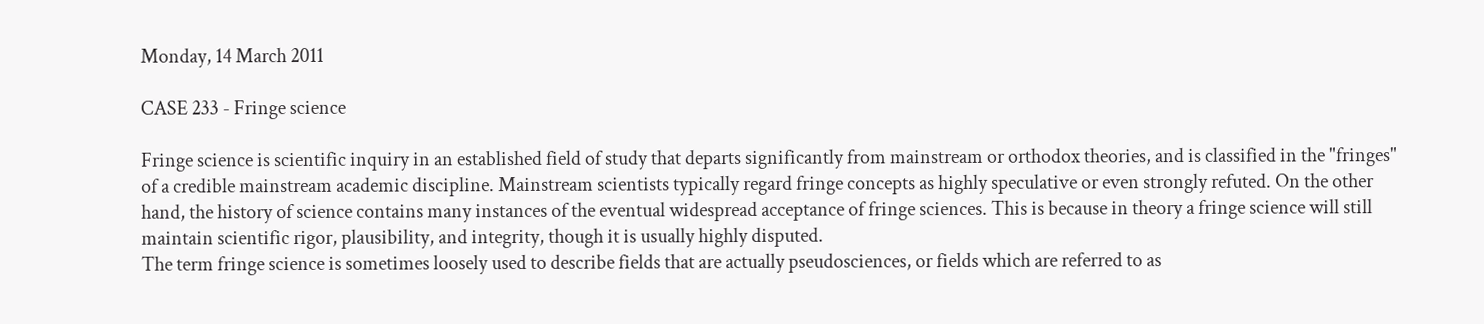Monday, 14 March 2011

CASE 233 - Fringe science

Fringe science is scientific inquiry in an established field of study that departs significantly from mainstream or orthodox theories, and is classified in the "fringes" of a credible mainstream academic discipline. Mainstream scientists typically regard fringe concepts as highly speculative or even strongly refuted. On the other hand, the history of science contains many instances of the eventual widespread acceptance of fringe sciences. This is because in theory a fringe science will still maintain scientific rigor, plausibility, and integrity, though it is usually highly disputed.
The term fringe science is sometimes loosely used to describe fields that are actually pseudosciences, or fields which are referred to as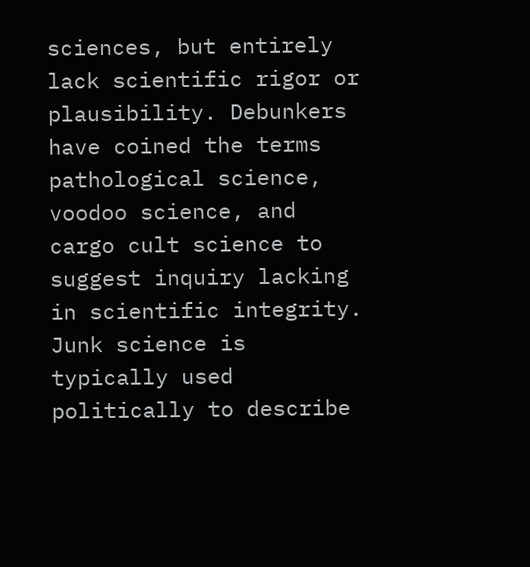sciences, but entirely lack scientific rigor or plausibility. Debunkers have coined the terms pathological science, voodoo science, and cargo cult science to suggest inquiry lacking in scientific integrity. Junk science is typically used politically to describe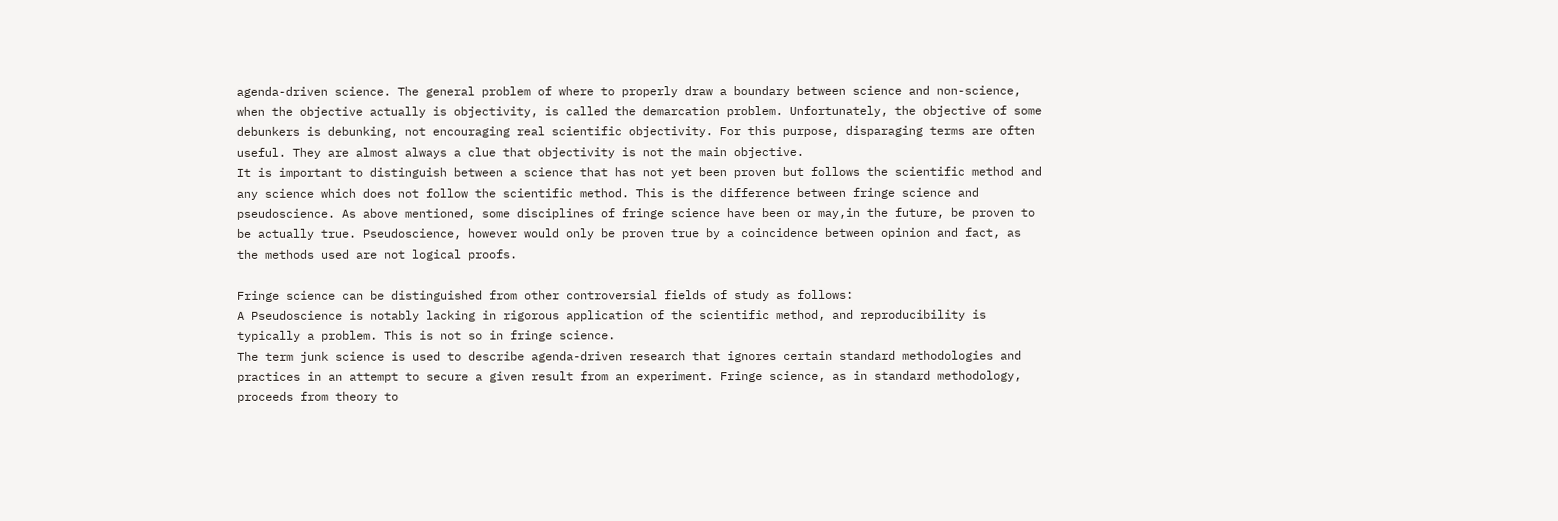agenda-driven science. The general problem of where to properly draw a boundary between science and non-science, when the objective actually is objectivity, is called the demarcation problem. Unfortunately, the objective of some debunkers is debunking, not encouraging real scientific objectivity. For this purpose, disparaging terms are often useful. They are almost always a clue that objectivity is not the main objective.
It is important to distinguish between a science that has not yet been proven but follows the scientific method and any science which does not follow the scientific method. This is the difference between fringe science and pseudoscience. As above mentioned, some disciplines of fringe science have been or may,in the future, be proven to be actually true. Pseudoscience, however would only be proven true by a coincidence between opinion and fact, as the methods used are not logical proofs.

Fringe science can be distinguished from other controversial fields of study as follows:
A Pseudoscience is notably lacking in rigorous application of the scientific method, and reproducibility is typically a problem. This is not so in fringe science.
The term junk science is used to describe agenda-driven research that ignores certain standard methodologies and practices in an attempt to secure a given result from an experiment. Fringe science, as in standard methodology, proceeds from theory to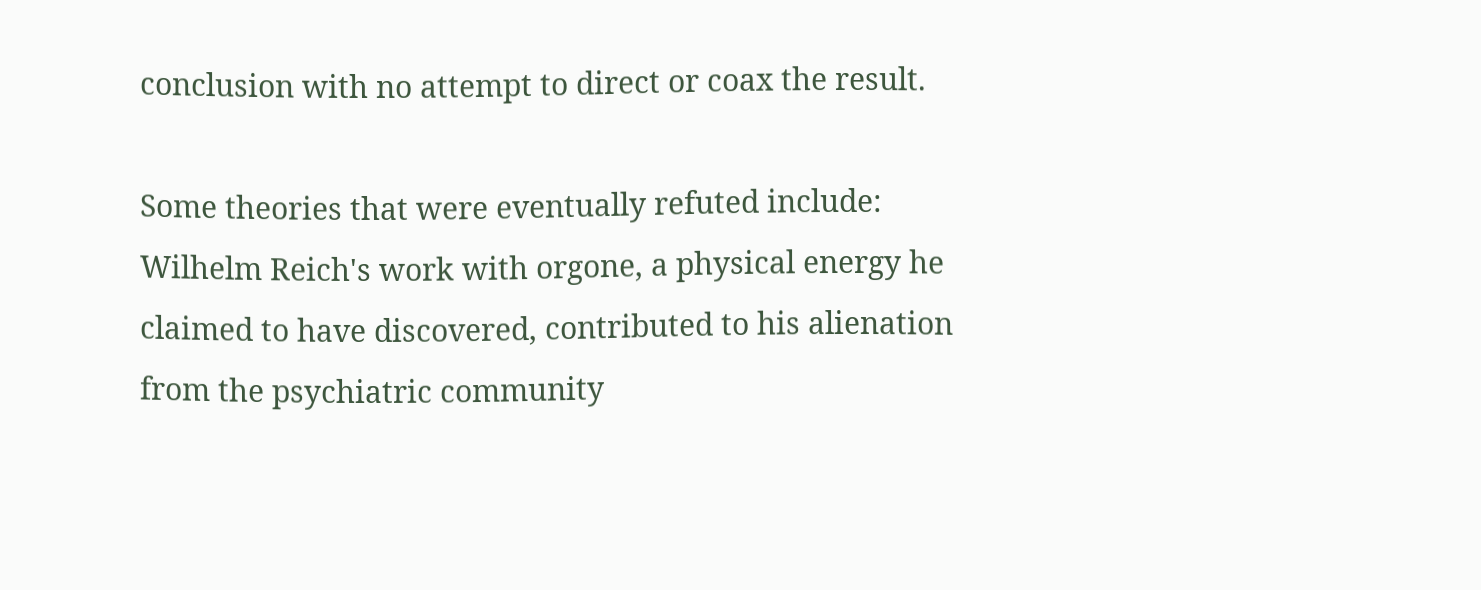conclusion with no attempt to direct or coax the result.

Some theories that were eventually refuted include:
Wilhelm Reich's work with orgone, a physical energy he claimed to have discovered, contributed to his alienation from the psychiatric community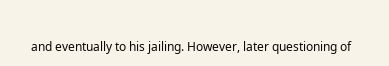and eventually to his jailing. However, later questioning of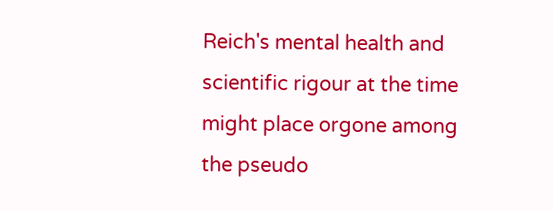Reich's mental health and scientific rigour at the time might place orgone among the pseudo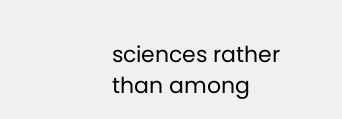sciences rather than among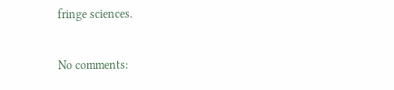fringe sciences.

No comments: